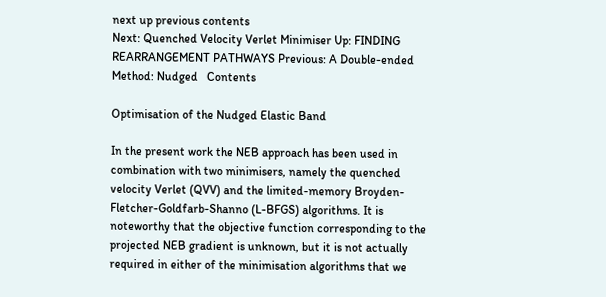next up previous contents
Next: Quenched Velocity Verlet Minimiser Up: FINDING REARRANGEMENT PATHWAYS Previous: A Double-ended Method: Nudged   Contents

Optimisation of the Nudged Elastic Band

In the present work the NEB approach has been used in combination with two minimisers, namely the quenched velocity Verlet (QVV) and the limited-memory Broyden-Fletcher-Goldfarb-Shanno (L-BFGS) algorithms. It is noteworthy that the objective function corresponding to the projected NEB gradient is unknown, but it is not actually required in either of the minimisation algorithms that we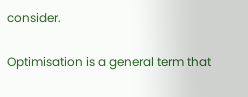consider.

Optimisation is a general term that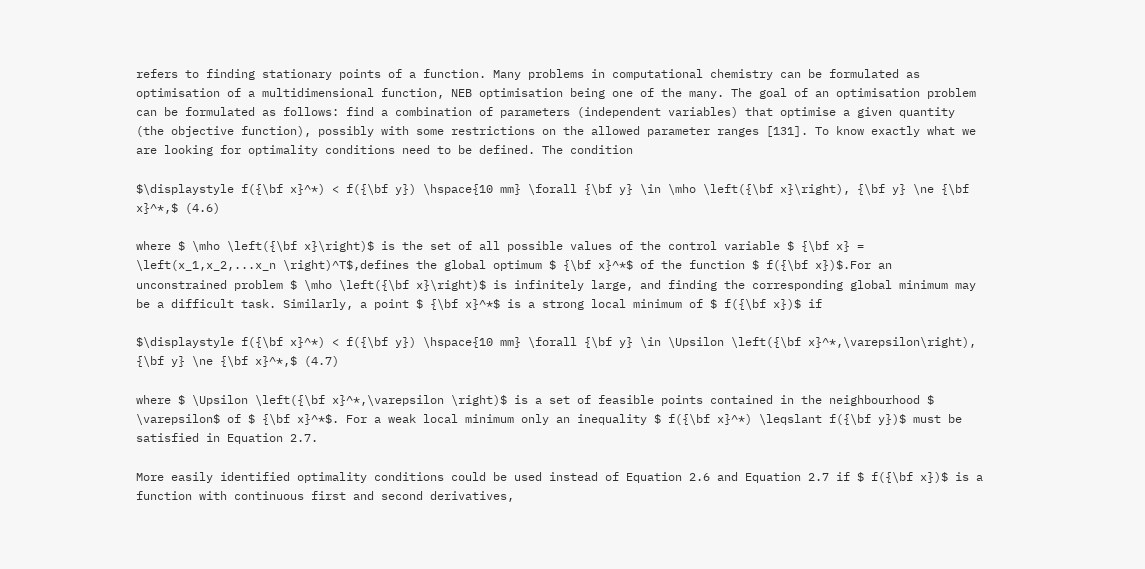refers to finding stationary points of a function. Many problems in computational chemistry can be formulated as optimisation of a multidimensional function, NEB optimisation being one of the many. The goal of an optimisation problem can be formulated as follows: find a combination of parameters (independent variables) that optimise a given quantity (the objective function), possibly with some restrictions on the allowed parameter ranges [131]. To know exactly what we are looking for optimality conditions need to be defined. The condition

$\displaystyle f({\bf x}^*) < f({\bf y}) \hspace{10 mm} \forall {\bf y} \in \mho \left({\bf x}\right), {\bf y} \ne {\bf x}^*,$ (4.6)

where $ \mho \left({\bf x}\right)$ is the set of all possible values of the control variable $ {\bf x} = \left(x_1,x_2,...x_n \right)^T$,defines the global optimum $ {\bf x}^*$ of the function $ f({\bf x})$.For an unconstrained problem $ \mho \left({\bf x}\right)$ is infinitely large, and finding the corresponding global minimum may be a difficult task. Similarly, a point $ {\bf x}^*$ is a strong local minimum of $ f({\bf x})$ if

$\displaystyle f({\bf x}^*) < f({\bf y}) \hspace{10 mm} \forall {\bf y} \in \Upsilon \left({\bf x}^*,\varepsilon\right), {\bf y} \ne {\bf x}^*,$ (4.7)

where $ \Upsilon \left({\bf x}^*,\varepsilon \right)$ is a set of feasible points contained in the neighbourhood $ \varepsilon$ of $ {\bf x}^*$. For a weak local minimum only an inequality $ f({\bf x}^*) \leqslant f({\bf y})$ must be satisfied in Equation 2.7.

More easily identified optimality conditions could be used instead of Equation 2.6 and Equation 2.7 if $ f({\bf x})$ is a function with continuous first and second derivatives,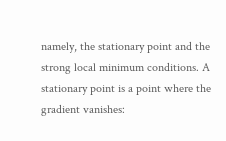namely, the stationary point and the strong local minimum conditions. A stationary point is a point where the gradient vanishes: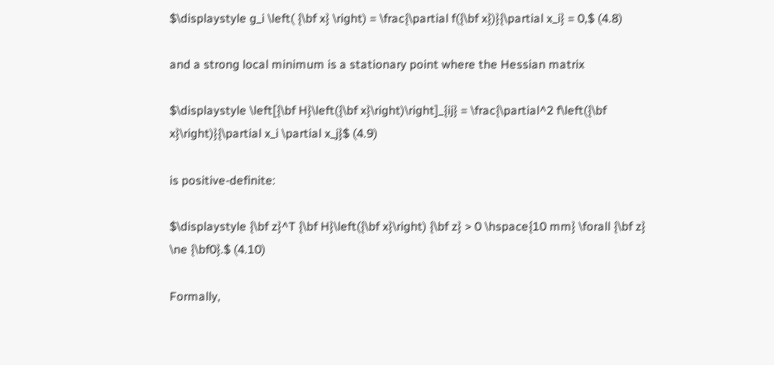$\displaystyle g_i \left( {\bf x} \right) = \frac{\partial f({\bf x})}{\partial x_i} = 0,$ (4.8)

and a strong local minimum is a stationary point where the Hessian matrix

$\displaystyle \left[{\bf H}\left({\bf x}\right)\right]_{ij} = \frac{\partial^2 f\left({\bf x}\right)}{\partial x_i \partial x_j}$ (4.9)

is positive-definite:

$\displaystyle {\bf z}^T {\bf H}\left({\bf x}\right) {\bf z} > 0 \hspace{10 mm} \forall {\bf z} \ne {\bf0}.$ (4.10)

Formally,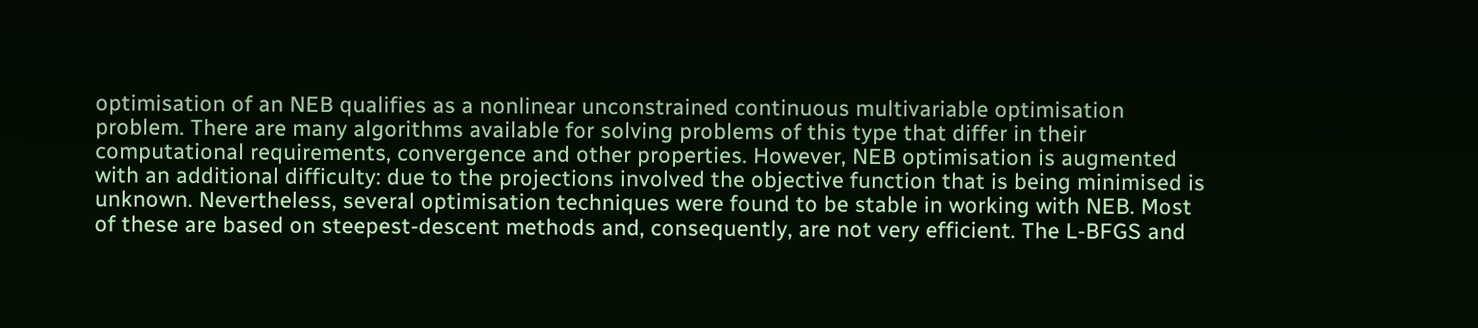optimisation of an NEB qualifies as a nonlinear unconstrained continuous multivariable optimisation problem. There are many algorithms available for solving problems of this type that differ in their computational requirements, convergence and other properties. However, NEB optimisation is augmented with an additional difficulty: due to the projections involved the objective function that is being minimised is unknown. Nevertheless, several optimisation techniques were found to be stable in working with NEB. Most of these are based on steepest-descent methods and, consequently, are not very efficient. The L-BFGS and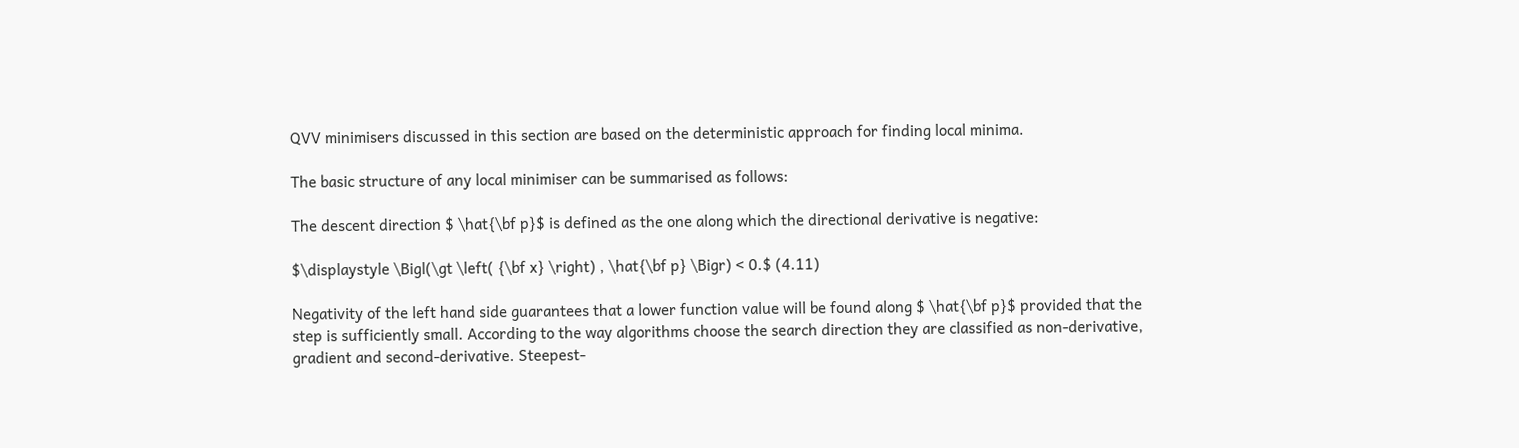QVV minimisers discussed in this section are based on the deterministic approach for finding local minima.

The basic structure of any local minimiser can be summarised as follows:

The descent direction $ \hat{\bf p}$ is defined as the one along which the directional derivative is negative:

$\displaystyle \Bigl(\gt \left( {\bf x} \right) , \hat{\bf p} \Bigr) < 0.$ (4.11)

Negativity of the left hand side guarantees that a lower function value will be found along $ \hat{\bf p}$ provided that the step is sufficiently small. According to the way algorithms choose the search direction they are classified as non-derivative, gradient and second-derivative. Steepest-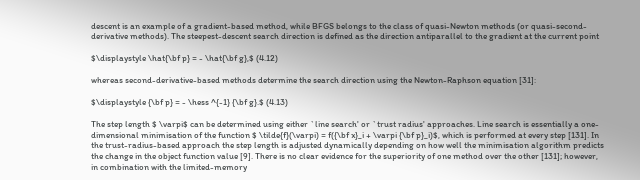descent is an example of a gradient-based method, while BFGS belongs to the class of quasi-Newton methods (or quasi-second-derivative methods). The steepest-descent search direction is defined as the direction antiparallel to the gradient at the current point

$\displaystyle \hat{\bf p} = - \hat{\bf g},$ (4.12)

whereas second-derivative-based methods determine the search direction using the Newton-Raphson equation [31]:

$\displaystyle {\bf p} = - \hess ^{-1} {\bf g}.$ (4.13)

The step length $ \varpi$ can be determined using either `line search' or `trust radius' approaches. Line search is essentially a one-dimensional minimisation of the function $ \tilde{f}(\varpi) = f({\bf x}_i + \varpi {\bf p}_i)$, which is performed at every step [131]. In the trust-radius-based approach the step length is adjusted dynamically depending on how well the minimisation algorithm predicts the change in the object function value [9]. There is no clear evidence for the superiority of one method over the other [131]; however, in combination with the limited-memory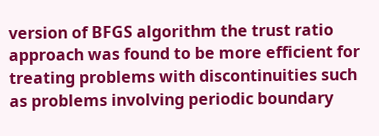version of BFGS algorithm the trust ratio approach was found to be more efficient for treating problems with discontinuities such as problems involving periodic boundary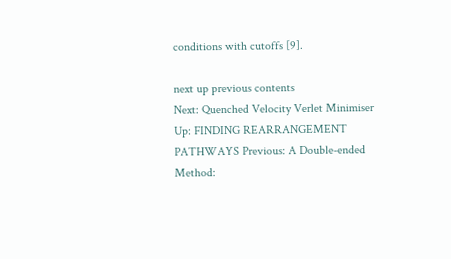conditions with cutoffs [9].

next up previous contents
Next: Quenched Velocity Verlet Minimiser Up: FINDING REARRANGEMENT PATHWAYS Previous: A Double-ended Method: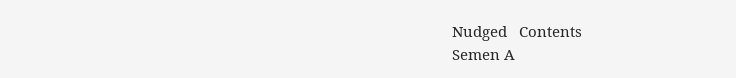Nudged   Contents
Semen A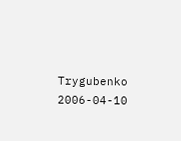Trygubenko 2006-04-10